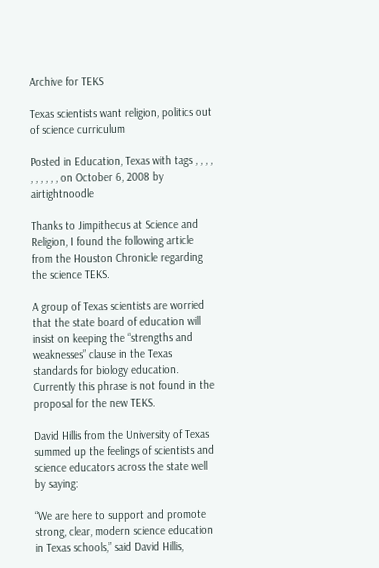Archive for TEKS

Texas scientists want religion, politics out of science curriculum

Posted in Education, Texas with tags , , , , , , , , , , on October 6, 2008 by airtightnoodle

Thanks to Jimpithecus at Science and Religion, I found the following article from the Houston Chronicle regarding the science TEKS.

A group of Texas scientists are worried that the state board of education will insist on keeping the “strengths and weaknesses” clause in the Texas standards for biology education.  Currently this phrase is not found in the proposal for the new TEKS.

David Hillis from the University of Texas summed up the feelings of scientists and science educators across the state well by saying:

“We are here to support and promote strong, clear, modern science education in Texas schools,” said David Hillis,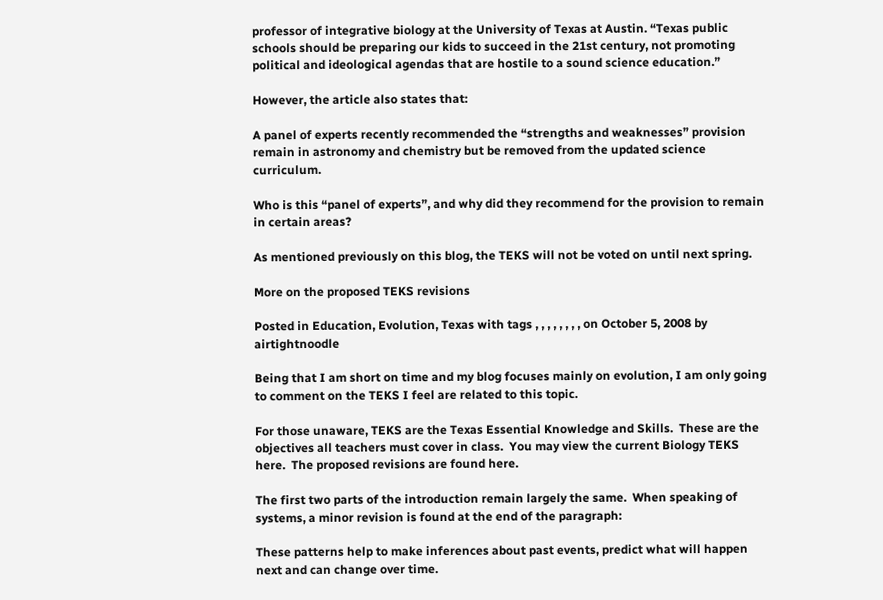professor of integrative biology at the University of Texas at Austin. “Texas public schools should be preparing our kids to succeed in the 21st century, not promoting political and ideological agendas that are hostile to a sound science education.”

However, the article also states that:

A panel of experts recently recommended the “strengths and weaknesses” provision remain in astronomy and chemistry but be removed from the updated science curriculum.

Who is this “panel of experts”, and why did they recommend for the provision to remain in certain areas?

As mentioned previously on this blog, the TEKS will not be voted on until next spring.

More on the proposed TEKS revisions

Posted in Education, Evolution, Texas with tags , , , , , , , , on October 5, 2008 by airtightnoodle

Being that I am short on time and my blog focuses mainly on evolution, I am only going to comment on the TEKS I feel are related to this topic.

For those unaware, TEKS are the Texas Essential Knowledge and Skills.  These are the objectives all teachers must cover in class.  You may view the current Biology TEKS here.  The proposed revisions are found here.

The first two parts of the introduction remain largely the same.  When speaking of systems, a minor revision is found at the end of the paragraph:

These patterns help to make inferences about past events, predict what will happen next and can change over time.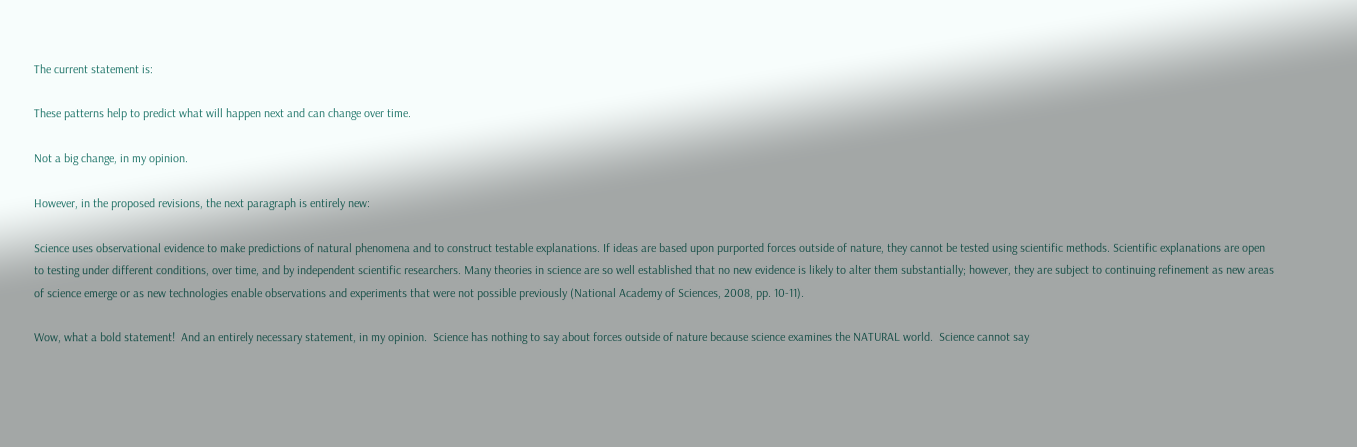The current statement is:

These patterns help to predict what will happen next and can change over time.

Not a big change, in my opinion.

However, in the proposed revisions, the next paragraph is entirely new:

Science uses observational evidence to make predictions of natural phenomena and to construct testable explanations. If ideas are based upon purported forces outside of nature, they cannot be tested using scientific methods. Scientific explanations are open to testing under different conditions, over time, and by independent scientific researchers. Many theories in science are so well established that no new evidence is likely to alter them substantially; however, they are subject to continuing refinement as new areas of science emerge or as new technologies enable observations and experiments that were not possible previously (National Academy of Sciences, 2008, pp. 10-11).

Wow, what a bold statement!  And an entirely necessary statement, in my opinion.  Science has nothing to say about forces outside of nature because science examines the NATURAL world.  Science cannot say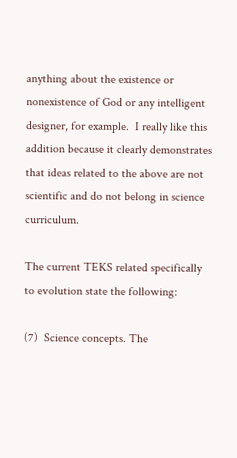anything about the existence or nonexistence of God or any intelligent designer, for example.  I really like this addition because it clearly demonstrates that ideas related to the above are not scientific and do not belong in science curriculum.

The current TEKS related specifically to evolution state the following:

(7)  Science concepts. The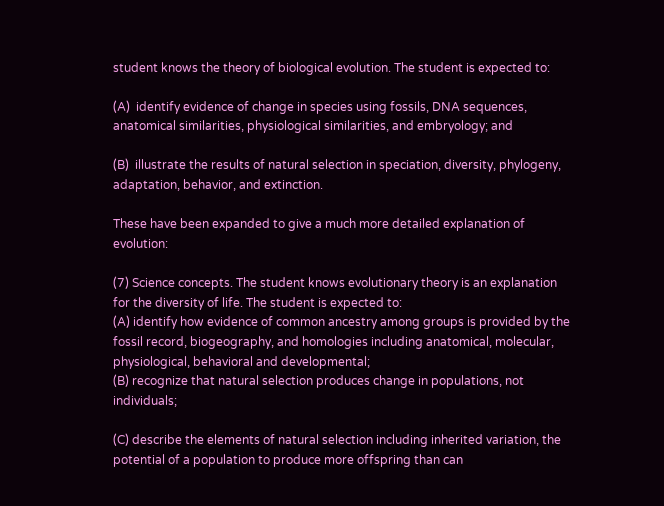student knows the theory of biological evolution. The student is expected to:

(A)  identify evidence of change in species using fossils, DNA sequences, anatomical similarities, physiological similarities, and embryology; and

(B)  illustrate the results of natural selection in speciation, diversity, phylogeny, adaptation, behavior, and extinction.

These have been expanded to give a much more detailed explanation of evolution:

(7) Science concepts. The student knows evolutionary theory is an explanation for the diversity of life. The student is expected to:
(A) identify how evidence of common ancestry among groups is provided by the fossil record, biogeography, and homologies including anatomical, molecular, physiological, behavioral and developmental;
(B) recognize that natural selection produces change in populations, not individuals;

(C) describe the elements of natural selection including inherited variation, the potential of a population to produce more offspring than can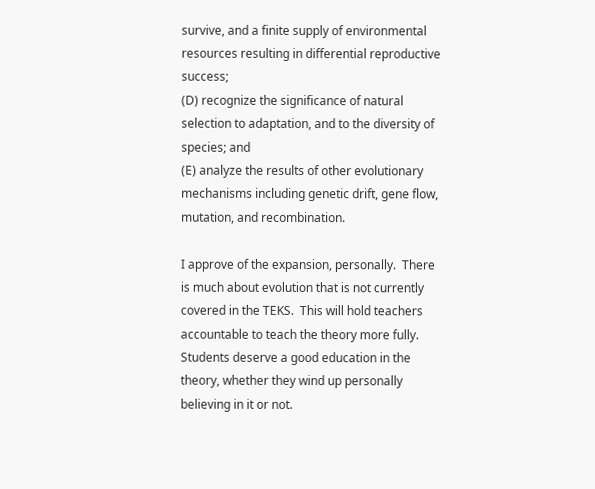survive, and a finite supply of environmental resources resulting in differential reproductive success;
(D) recognize the significance of natural selection to adaptation, and to the diversity of species; and
(E) analyze the results of other evolutionary mechanisms including genetic drift, gene flow, mutation, and recombination.

I approve of the expansion, personally.  There is much about evolution that is not currently covered in the TEKS.  This will hold teachers accountable to teach the theory more fully.  Students deserve a good education in the theory, whether they wind up personally believing in it or not.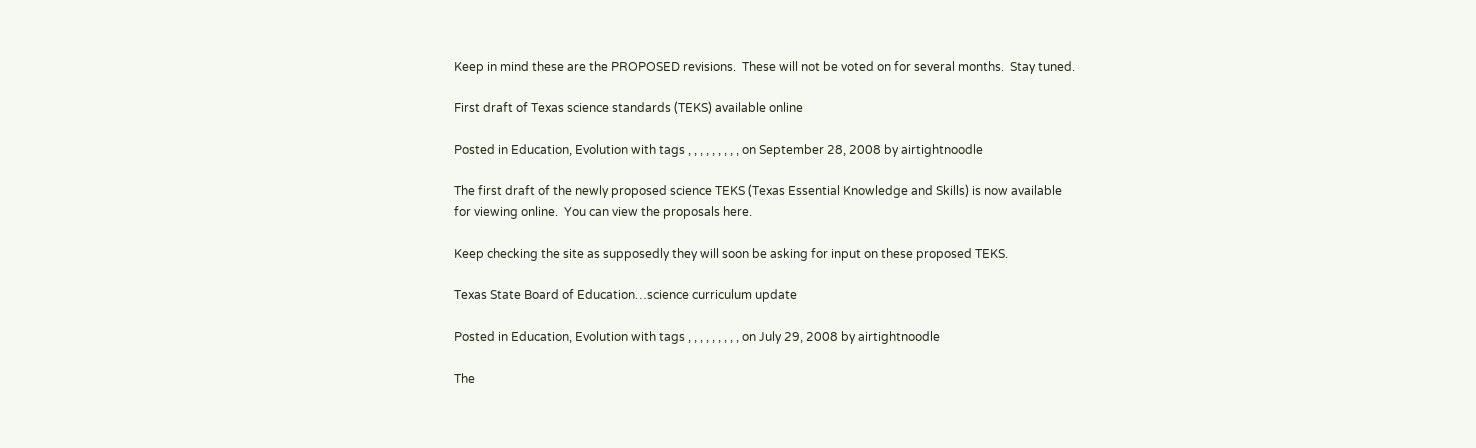Keep in mind these are the PROPOSED revisions.  These will not be voted on for several months.  Stay tuned.

First draft of Texas science standards (TEKS) available online

Posted in Education, Evolution with tags , , , , , , , , , on September 28, 2008 by airtightnoodle

The first draft of the newly proposed science TEKS (Texas Essential Knowledge and Skills) is now available for viewing online.  You can view the proposals here.

Keep checking the site as supposedly they will soon be asking for input on these proposed TEKS.

Texas State Board of Education…science curriculum update

Posted in Education, Evolution with tags , , , , , , , , , on July 29, 2008 by airtightnoodle

The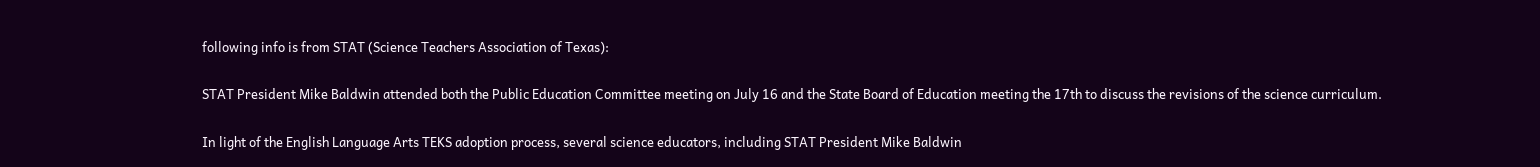following info is from STAT (Science Teachers Association of Texas):

STAT President Mike Baldwin attended both the Public Education Committee meeting on July 16 and the State Board of Education meeting the 17th to discuss the revisions of the science curriculum.

In light of the English Language Arts TEKS adoption process, several science educators, including STAT President Mike Baldwin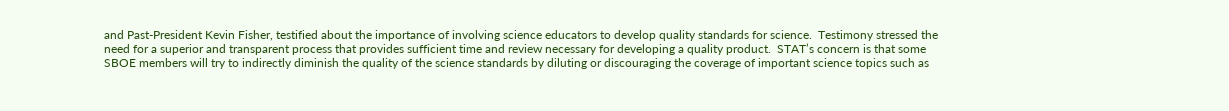and Past-President Kevin Fisher, testified about the importance of involving science educators to develop quality standards for science.  Testimony stressed the need for a superior and transparent process that provides sufficient time and review necessary for developing a quality product.  STAT’s concern is that some SBOE members will try to indirectly diminish the quality of the science standards by diluting or discouraging the coverage of important science topics such as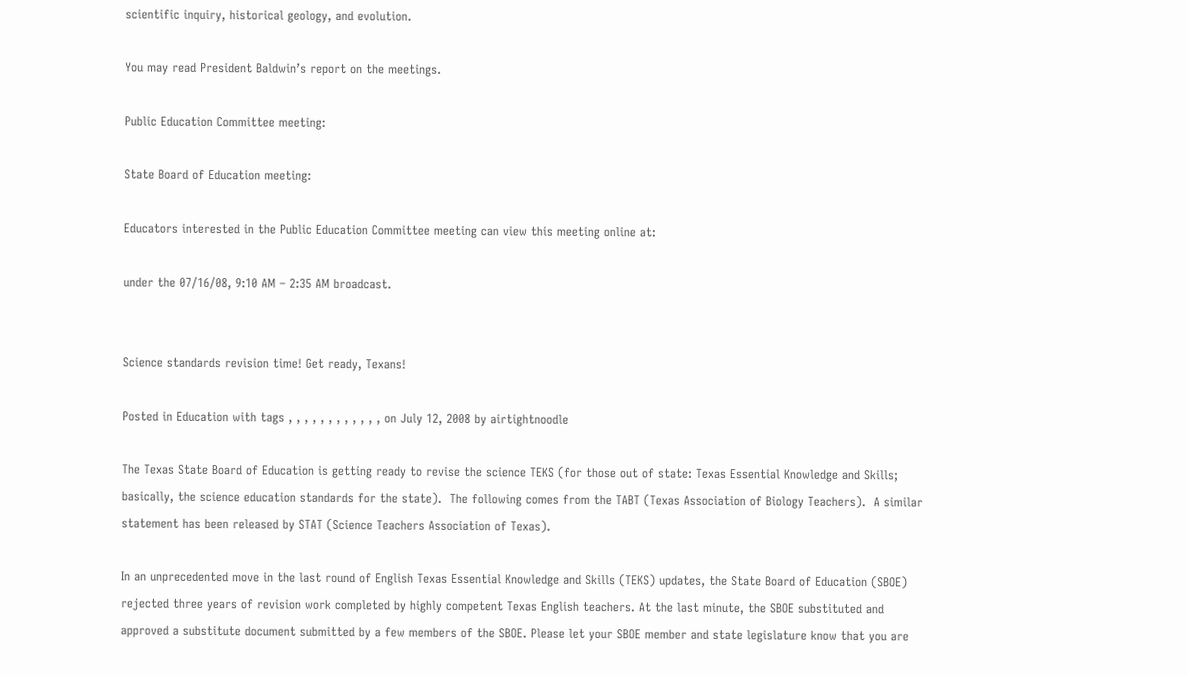scientific inquiry, historical geology, and evolution.

You may read President Baldwin’s report on the meetings.

Public Education Committee meeting:

State Board of Education meeting:

Educators interested in the Public Education Committee meeting can view this meeting online at:

under the 07/16/08, 9:10 AM – 2:35 AM broadcast.


Science standards revision time! Get ready, Texans!

Posted in Education with tags , , , , , , , , , , , , on July 12, 2008 by airtightnoodle

The Texas State Board of Education is getting ready to revise the science TEKS (for those out of state: Texas Essential Knowledge and Skills; basically, the science education standards for the state).  The following comes from the TABT (Texas Association of Biology Teachers).  A similar statement has been released by STAT (Science Teachers Association of Texas).

In an unprecedented move in the last round of English Texas Essential Knowledge and Skills (TEKS) updates, the State Board of Education (SBOE) rejected three years of revision work completed by highly competent Texas English teachers. At the last minute, the SBOE substituted and approved a substitute document submitted by a few members of the SBOE. Please let your SBOE member and state legislature know that you are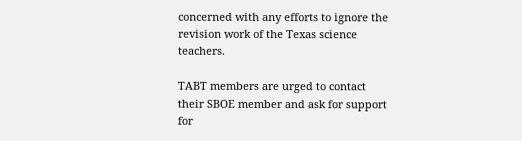concerned with any efforts to ignore the revision work of the Texas science teachers.

TABT members are urged to contact their SBOE member and ask for support for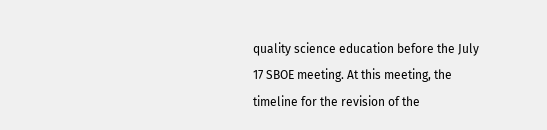quality science education before the July 17 SBOE meeting. At this meeting, the timeline for the revision of the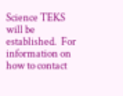Science TEKS will be established.  For information on how to contact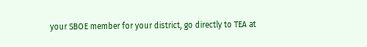your SBOE member for your district, go directly to TEA at